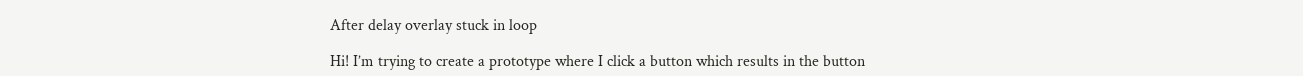After delay overlay stuck in loop

Hi! I’m trying to create a prototype where I click a button which results in the button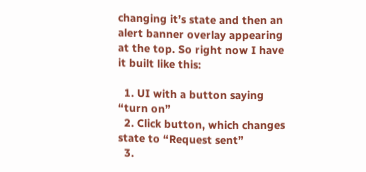changing it’s state and then an alert banner overlay appearing at the top. So right now I have it built like this:

  1. UI with a button saying “turn on”
  2. Click button, which changes state to “Request sent”
  3.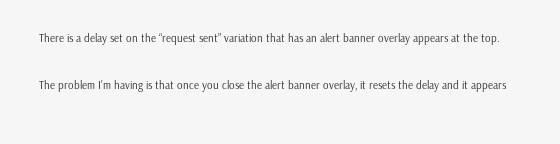There is a delay set on the “request sent” variation that has an alert banner overlay appears at the top.

The problem I’m having is that once you close the alert banner overlay, it resets the delay and it appears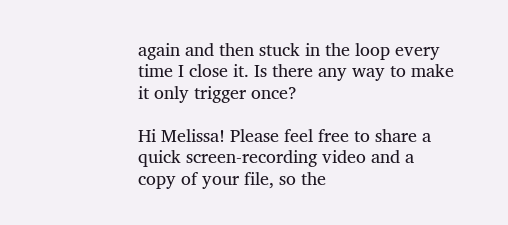again and then stuck in the loop every time I close it. Is there any way to make it only trigger once?

Hi Melissa! Please feel free to share a quick screen-recording video and a copy of your file, so the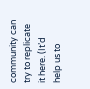community can try to replicate it here. (It’d help us to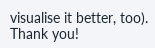visualise it better, too). Thank you!